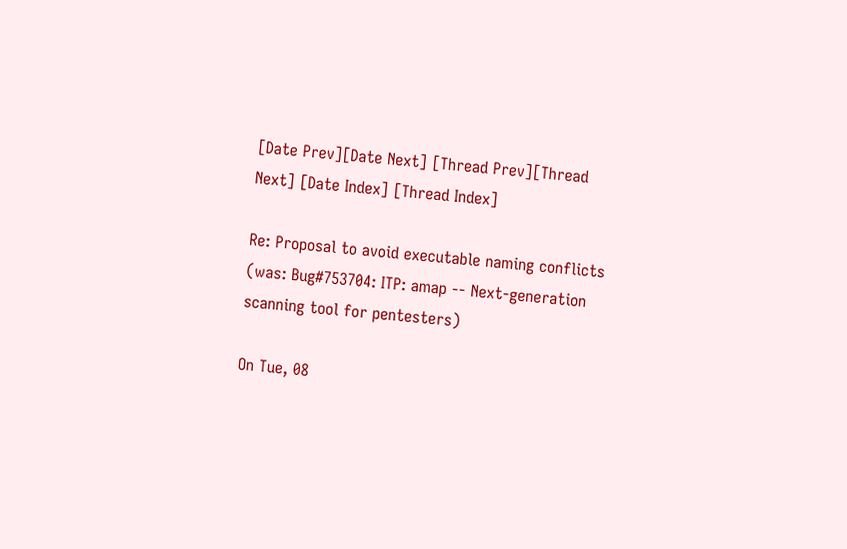[Date Prev][Date Next] [Thread Prev][Thread Next] [Date Index] [Thread Index]

Re: Proposal to avoid executable naming conflicts (was: Bug#753704: ITP: amap -- Next-generation scanning tool for pentesters)

On Tue, 08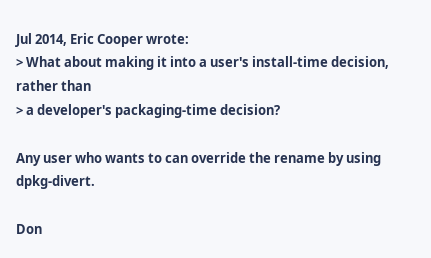Jul 2014, Eric Cooper wrote:
> What about making it into a user's install-time decision, rather than
> a developer's packaging-time decision?

Any user who wants to can override the rename by using dpkg-divert.

Don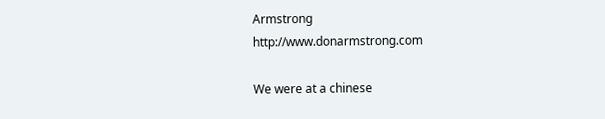Armstrong                      http://www.donarmstrong.com

We were at a chinese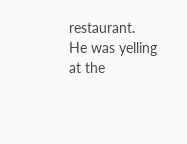restaurant.
He was yelling at the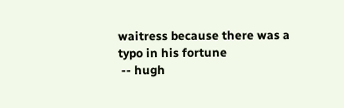waitress because there was a typo in his fortune
 -- hugh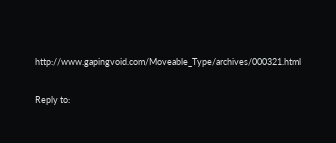http://www.gapingvoid.com/Moveable_Type/archives/000321.html

Reply to: